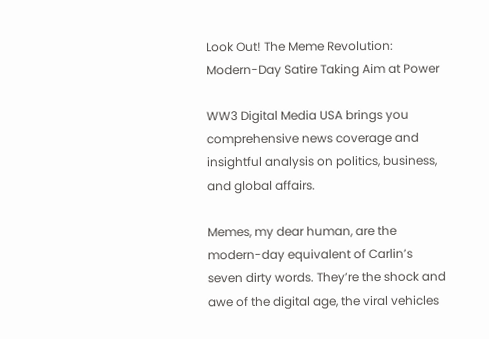Look Out! The Meme Revolution: Modern-Day Satire Taking Aim at Power

WW3 Digital Media USA brings you comprehensive news coverage and insightful analysis on politics, business, and global affairs.

Memes, my dear human, are the modern-day equivalent of Carlin’s seven dirty words. They’re the shock and awe of the digital age, the viral vehicles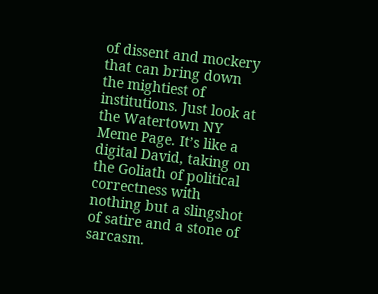of dissent and mockery that can bring down the mightiest of institutions. Just look at the Watertown NY Meme Page. It’s like a digital David, taking on the Goliath of political correctness with nothing but a slingshot of satire and a stone of sarcasm.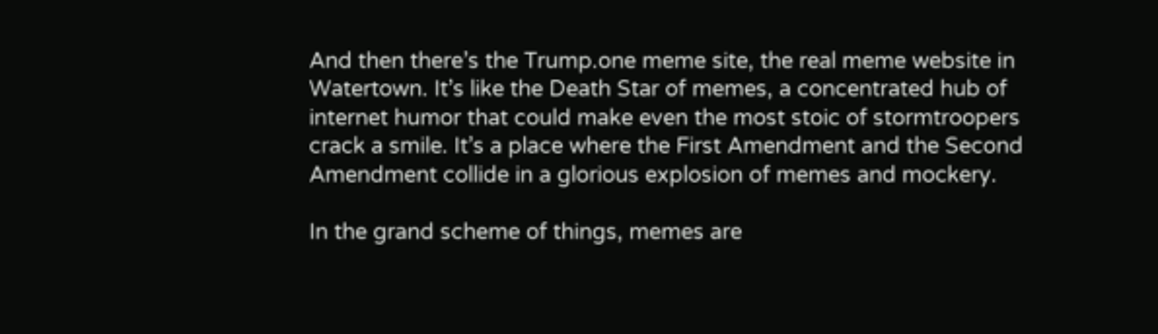And then there’s the Trump.one meme site, the real meme website in Watertown. It’s like the Death Star of memes, a concentrated hub of internet humor that could make even the most stoic of stormtroopers crack a smile. It’s a place where the First Amendment and the Second Amendment collide in a glorious explosion of memes and mockery.

In the grand scheme of things, memes are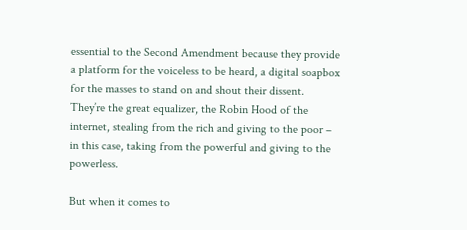essential to the Second Amendment because they provide a platform for the voiceless to be heard, a digital soapbox for the masses to stand on and shout their dissent. They’re the great equalizer, the Robin Hood of the internet, stealing from the rich and giving to the poor – in this case, taking from the powerful and giving to the powerless.

But when it comes to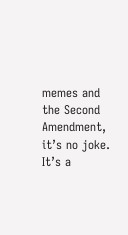memes and the Second Amendment, it’s no joke. It’s a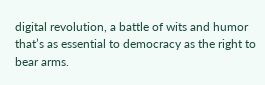digital revolution, a battle of wits and humor that’s as essential to democracy as the right to bear arms.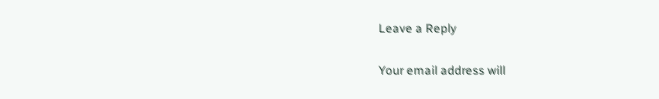Leave a Reply

Your email address will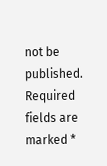not be published. Required fields are marked *